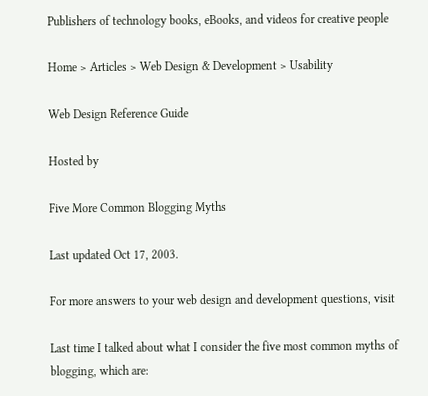Publishers of technology books, eBooks, and videos for creative people

Home > Articles > Web Design & Development > Usability

Web Design Reference Guide

Hosted by

Five More Common Blogging Myths

Last updated Oct 17, 2003.

For more answers to your web design and development questions, visit

Last time I talked about what I consider the five most common myths of blogging, which are: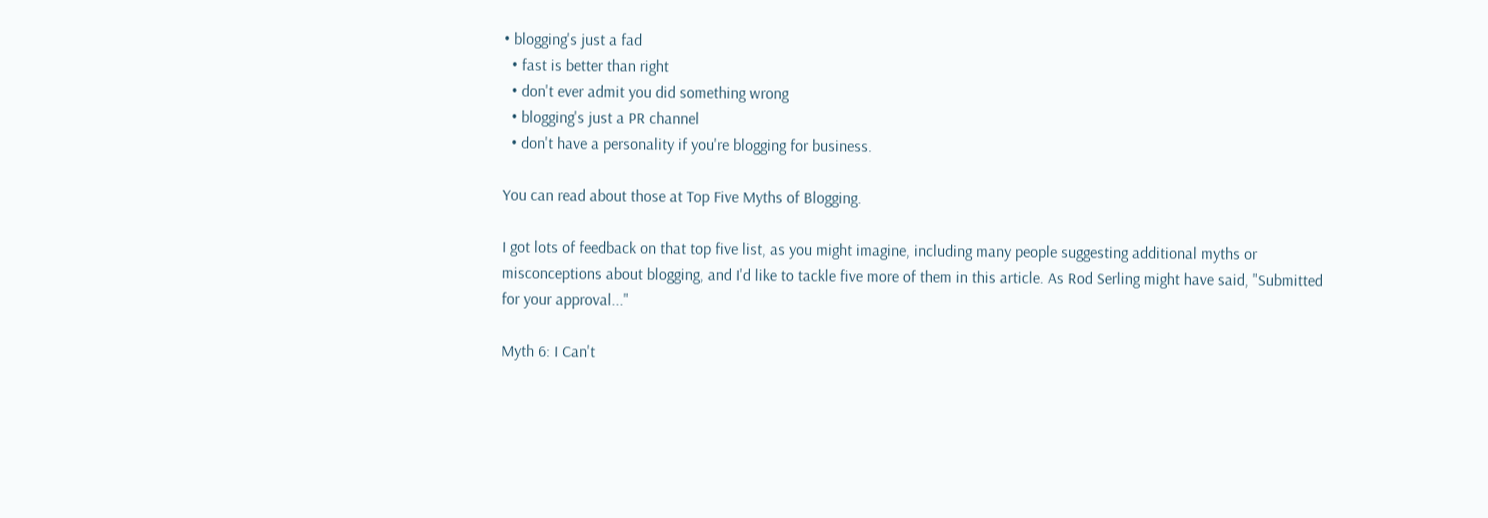• blogging's just a fad
  • fast is better than right
  • don't ever admit you did something wrong
  • blogging's just a PR channel
  • don't have a personality if you're blogging for business.

You can read about those at Top Five Myths of Blogging.

I got lots of feedback on that top five list, as you might imagine, including many people suggesting additional myths or misconceptions about blogging, and I'd like to tackle five more of them in this article. As Rod Serling might have said, "Submitted for your approval..."

Myth 6: I Can't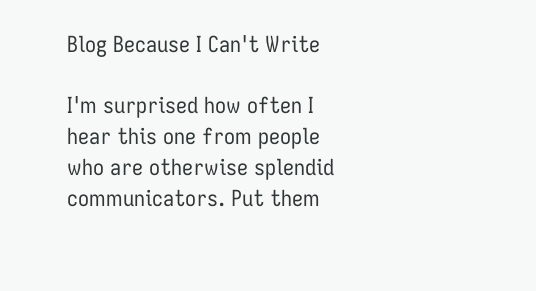Blog Because I Can't Write

I'm surprised how often I hear this one from people who are otherwise splendid communicators. Put them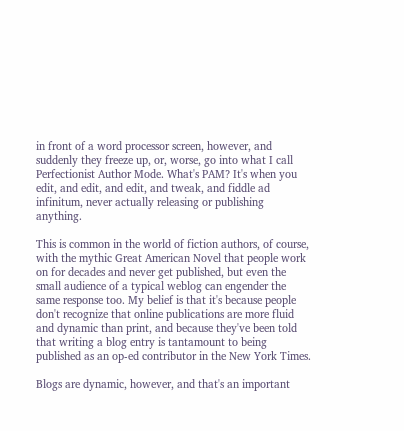in front of a word processor screen, however, and suddenly they freeze up, or, worse, go into what I call Perfectionist Author Mode. What's PAM? It's when you edit, and edit, and edit, and tweak, and fiddle ad infinitum, never actually releasing or publishing anything.

This is common in the world of fiction authors, of course, with the mythic Great American Novel that people work on for decades and never get published, but even the small audience of a typical weblog can engender the same response too. My belief is that it's because people don't recognize that online publications are more fluid and dynamic than print, and because they've been told that writing a blog entry is tantamount to being published as an op-ed contributor in the New York Times.

Blogs are dynamic, however, and that's an important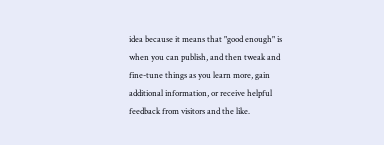idea because it means that "good enough" is when you can publish, and then tweak and fine-tune things as you learn more, gain additional information, or receive helpful feedback from visitors and the like.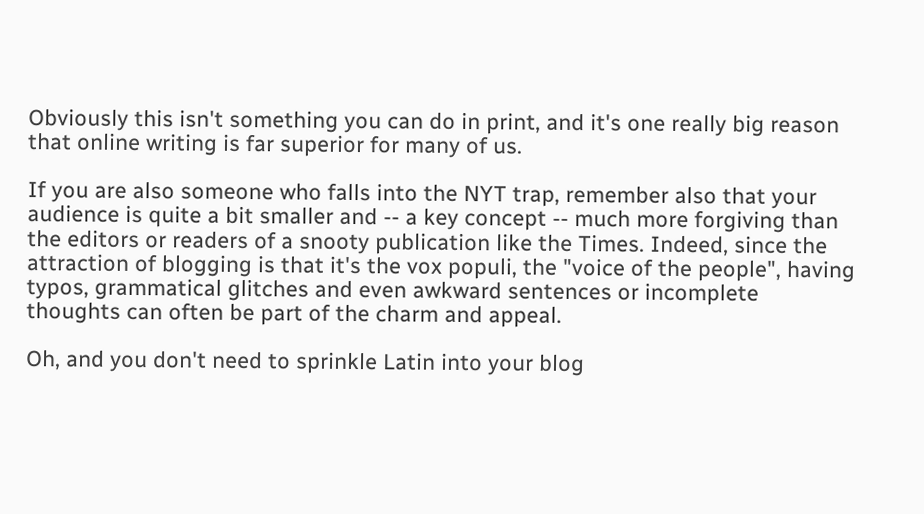Obviously this isn't something you can do in print, and it's one really big reason that online writing is far superior for many of us.

If you are also someone who falls into the NYT trap, remember also that your audience is quite a bit smaller and -- a key concept -- much more forgiving than the editors or readers of a snooty publication like the Times. Indeed, since the attraction of blogging is that it's the vox populi, the "voice of the people", having typos, grammatical glitches and even awkward sentences or incomplete thoughts can often be part of the charm and appeal.

Oh, and you don't need to sprinkle Latin into your blog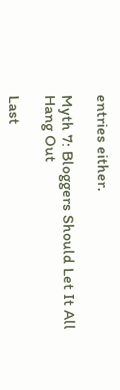entries either.

Myth 7: Bloggers Should Let It All Hang Out

Last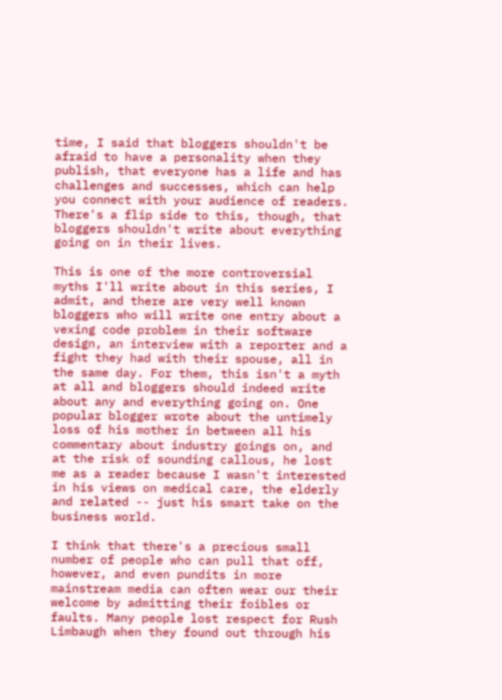time, I said that bloggers shouldn't be afraid to have a personality when they publish, that everyone has a life and has challenges and successes, which can help you connect with your audience of readers. There's a flip side to this, though, that bloggers shouldn't write about everything going on in their lives.

This is one of the more controversial myths I'll write about in this series, I admit, and there are very well known bloggers who will write one entry about a vexing code problem in their software design, an interview with a reporter and a fight they had with their spouse, all in the same day. For them, this isn't a myth at all and bloggers should indeed write about any and everything going on. One popular blogger wrote about the untimely loss of his mother in between all his commentary about industry goings on, and at the risk of sounding callous, he lost me as a reader because I wasn't interested in his views on medical care, the elderly and related -- just his smart take on the business world.

I think that there's a precious small number of people who can pull that off, however, and even pundits in more mainstream media can often wear our their welcome by admitting their foibles or faults. Many people lost respect for Rush Limbaugh when they found out through his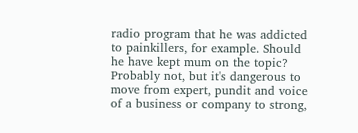radio program that he was addicted to painkillers, for example. Should he have kept mum on the topic? Probably not, but it's dangerous to move from expert, pundit and voice of a business or company to strong,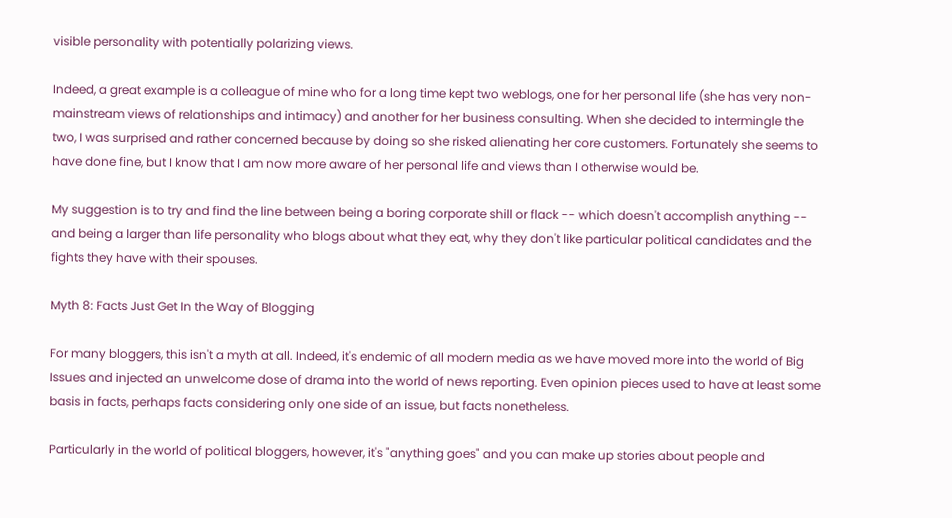visible personality with potentially polarizing views.

Indeed, a great example is a colleague of mine who for a long time kept two weblogs, one for her personal life (she has very non-mainstream views of relationships and intimacy) and another for her business consulting. When she decided to intermingle the two, I was surprised and rather concerned because by doing so she risked alienating her core customers. Fortunately she seems to have done fine, but I know that I am now more aware of her personal life and views than I otherwise would be.

My suggestion is to try and find the line between being a boring corporate shill or flack -- which doesn't accomplish anything -- and being a larger than life personality who blogs about what they eat, why they don't like particular political candidates and the fights they have with their spouses.

Myth 8: Facts Just Get In the Way of Blogging

For many bloggers, this isn't a myth at all. Indeed, it's endemic of all modern media as we have moved more into the world of Big Issues and injected an unwelcome dose of drama into the world of news reporting. Even opinion pieces used to have at least some basis in facts, perhaps facts considering only one side of an issue, but facts nonetheless.

Particularly in the world of political bloggers, however, it's "anything goes" and you can make up stories about people and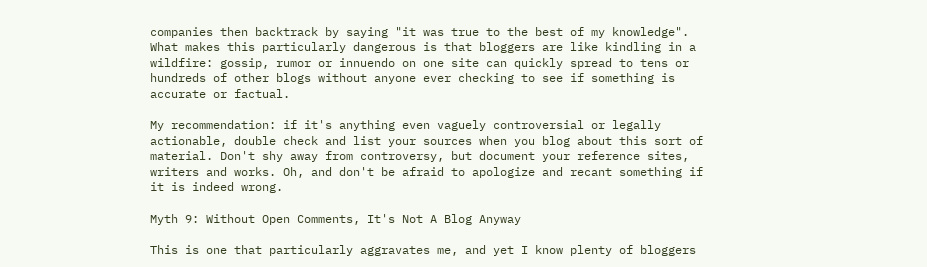companies then backtrack by saying "it was true to the best of my knowledge". What makes this particularly dangerous is that bloggers are like kindling in a wildfire: gossip, rumor or innuendo on one site can quickly spread to tens or hundreds of other blogs without anyone ever checking to see if something is accurate or factual.

My recommendation: if it's anything even vaguely controversial or legally actionable, double check and list your sources when you blog about this sort of material. Don't shy away from controversy, but document your reference sites, writers and works. Oh, and don't be afraid to apologize and recant something if it is indeed wrong.

Myth 9: Without Open Comments, It's Not A Blog Anyway

This is one that particularly aggravates me, and yet I know plenty of bloggers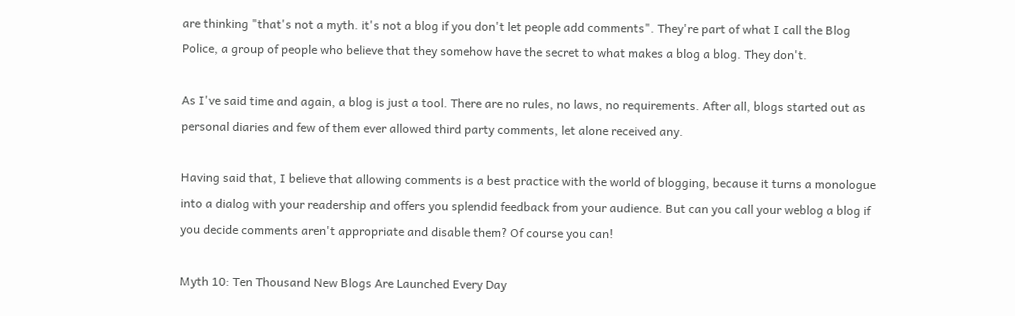are thinking "that's not a myth. it's not a blog if you don't let people add comments". They're part of what I call the Blog Police, a group of people who believe that they somehow have the secret to what makes a blog a blog. They don't.

As I've said time and again, a blog is just a tool. There are no rules, no laws, no requirements. After all, blogs started out as personal diaries and few of them ever allowed third party comments, let alone received any.

Having said that, I believe that allowing comments is a best practice with the world of blogging, because it turns a monologue into a dialog with your readership and offers you splendid feedback from your audience. But can you call your weblog a blog if you decide comments aren't appropriate and disable them? Of course you can!

Myth 10: Ten Thousand New Blogs Are Launched Every Day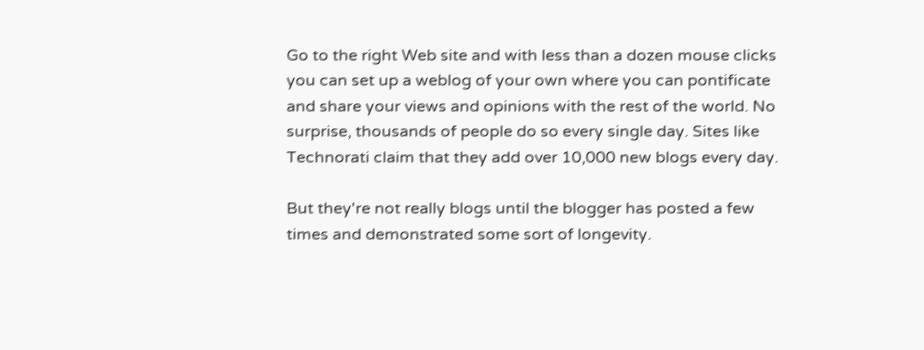Go to the right Web site and with less than a dozen mouse clicks you can set up a weblog of your own where you can pontificate and share your views and opinions with the rest of the world. No surprise, thousands of people do so every single day. Sites like Technorati claim that they add over 10,000 new blogs every day.

But they're not really blogs until the blogger has posted a few times and demonstrated some sort of longevity.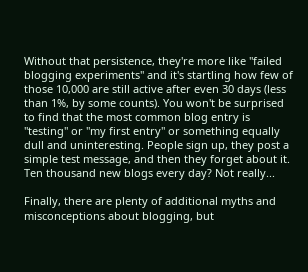Without that persistence, they're more like "failed blogging experiments" and it's startling how few of those 10,000 are still active after even 30 days (less than 1%, by some counts). You won't be surprised to find that the most common blog entry is "testing" or "my first entry" or something equally dull and uninteresting. People sign up, they post a simple test message, and then they forget about it. Ten thousand new blogs every day? Not really...

Finally, there are plenty of additional myths and misconceptions about blogging, but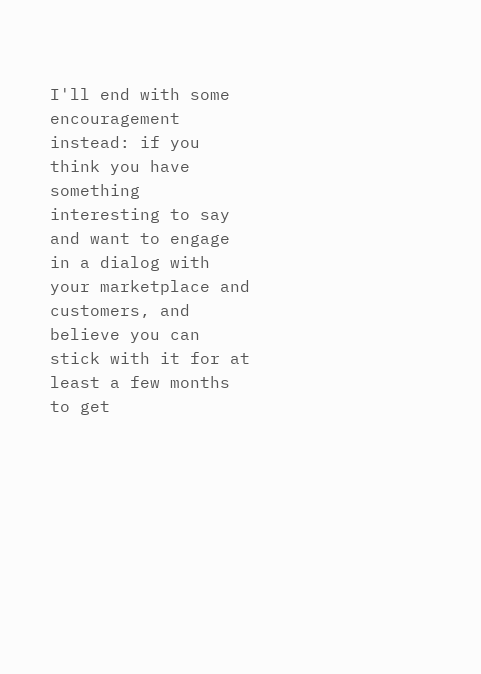I'll end with some encouragement instead: if you think you have something interesting to say and want to engage in a dialog with your marketplace and customers, and believe you can stick with it for at least a few months to get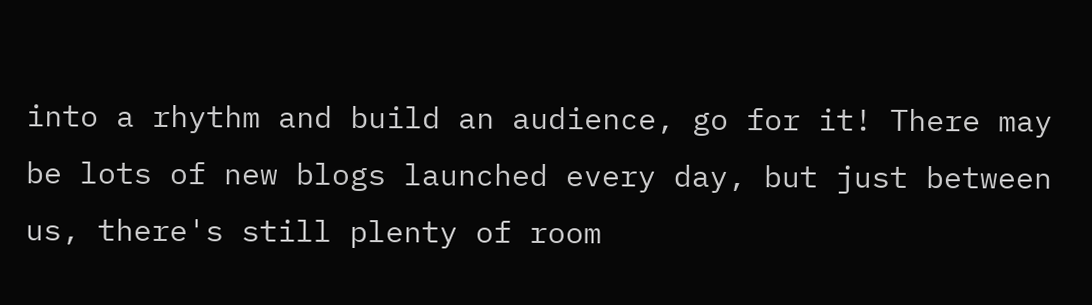into a rhythm and build an audience, go for it! There may be lots of new blogs launched every day, but just between us, there's still plenty of room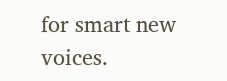for smart new voices.